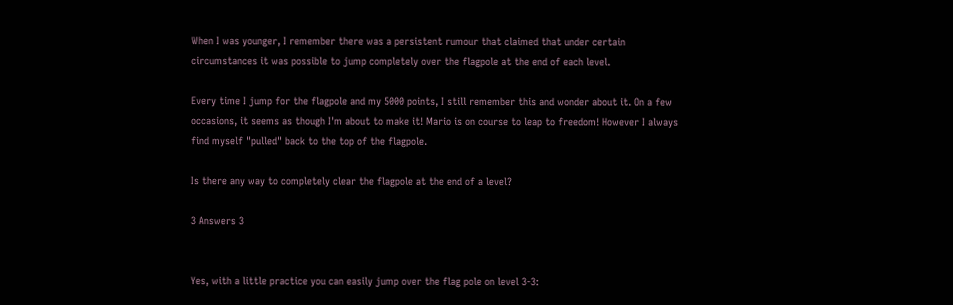When I was younger, I remember there was a persistent rumour that claimed that under certain circumstances it was possible to jump completely over the flagpole at the end of each level.

Every time I jump for the flagpole and my 5000 points, I still remember this and wonder about it. On a few occasions, it seems as though I'm about to make it! Mario is on course to leap to freedom! However I always find myself "pulled" back to the top of the flagpole.

Is there any way to completely clear the flagpole at the end of a level?

3 Answers 3


Yes, with a little practice you can easily jump over the flag pole on level 3-3: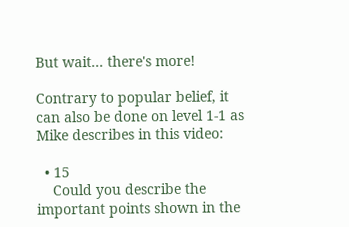But wait... there's more!

Contrary to popular belief, it can also be done on level 1-1 as Mike describes in this video:

  • 15
    Could you describe the important points shown in the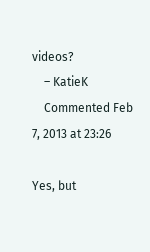videos?
    – KatieK
    Commented Feb 7, 2013 at 23:26

Yes, but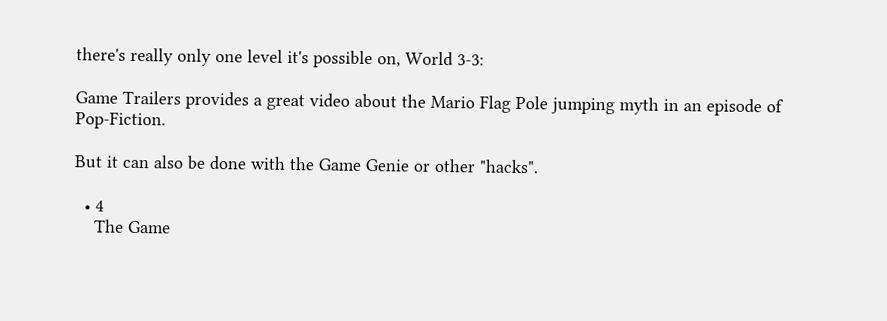there's really only one level it's possible on, World 3-3:

Game Trailers provides a great video about the Mario Flag Pole jumping myth in an episode of Pop-Fiction.

But it can also be done with the Game Genie or other "hacks".

  • 4
    The Game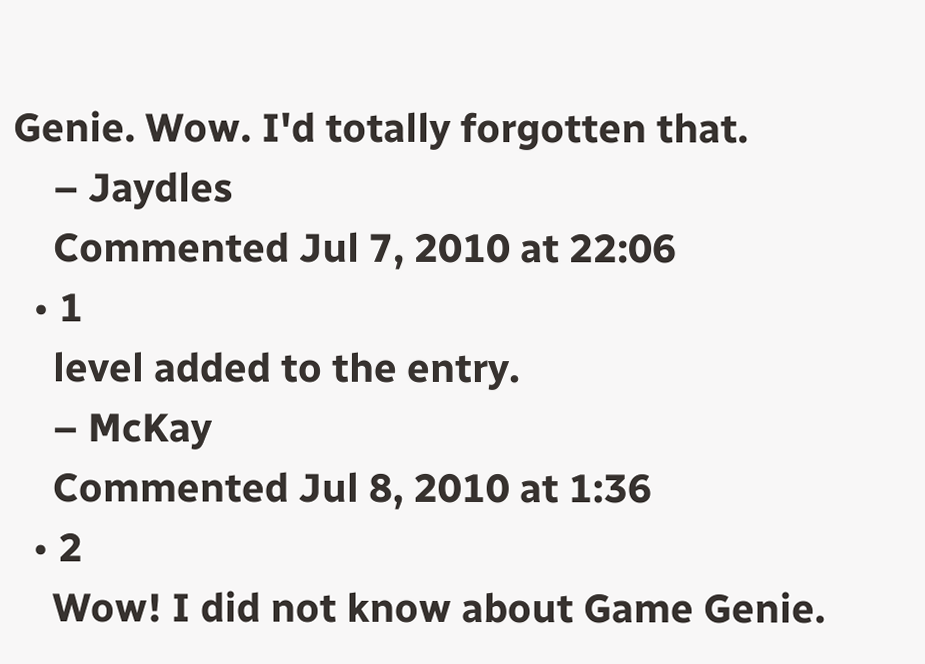Genie. Wow. I'd totally forgotten that.
    – Jaydles
    Commented Jul 7, 2010 at 22:06
  • 1
    level added to the entry.
    – McKay
    Commented Jul 8, 2010 at 1:36
  • 2
    Wow! I did not know about Game Genie.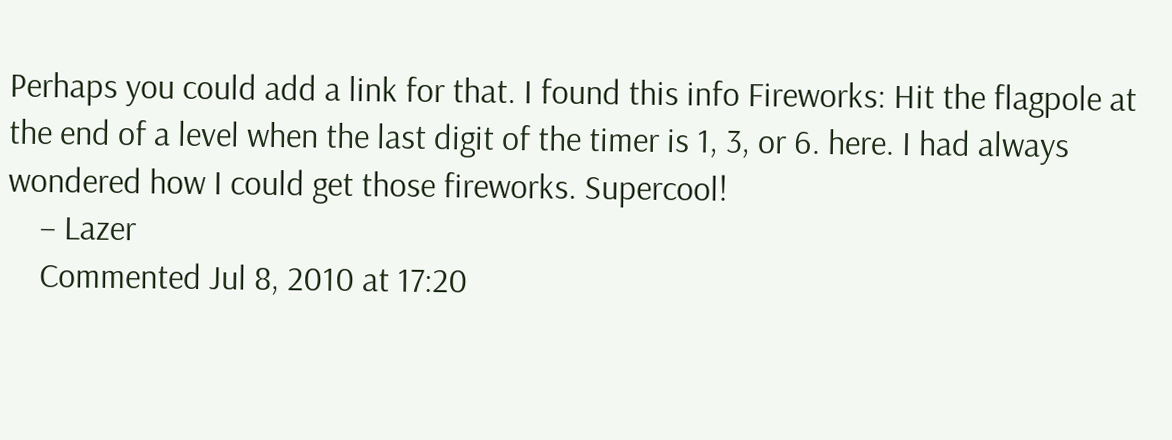Perhaps you could add a link for that. I found this info Fireworks: Hit the flagpole at the end of a level when the last digit of the timer is 1, 3, or 6. here. I had always wondered how I could get those fireworks. Supercool!
    – Lazer
    Commented Jul 8, 2010 at 17:20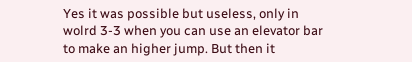Yes it was possible but useless, only in wolrd 3-3 when you can use an elevator bar to make an higher jump. But then it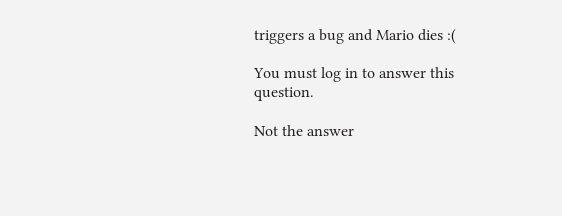triggers a bug and Mario dies :(

You must log in to answer this question.

Not the answer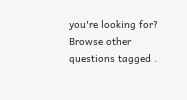you're looking for? Browse other questions tagged .